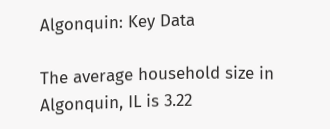Algonquin: Key Data

The average household size in Algonquin, IL is 3.22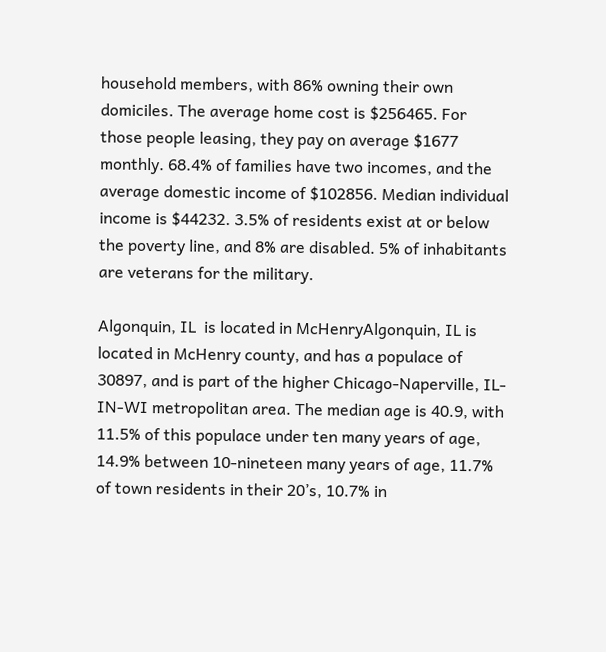household members, with 86% owning their own domiciles. The average home cost is $256465. For those people leasing, they pay on average $1677 monthly. 68.4% of families have two incomes, and the average domestic income of $102856. Median individual income is $44232. 3.5% of residents exist at or below the poverty line, and 8% are disabled. 5% of inhabitants are veterans for the military.

Algonquin, IL  is located in McHenryAlgonquin, IL is located in McHenry county, and has a populace of 30897, and is part of the higher Chicago-Naperville, IL-IN-WI metropolitan area. The median age is 40.9, with 11.5% of this populace under ten many years of age, 14.9% between 10-nineteen many years of age, 11.7% of town residents in their 20’s, 10.7% in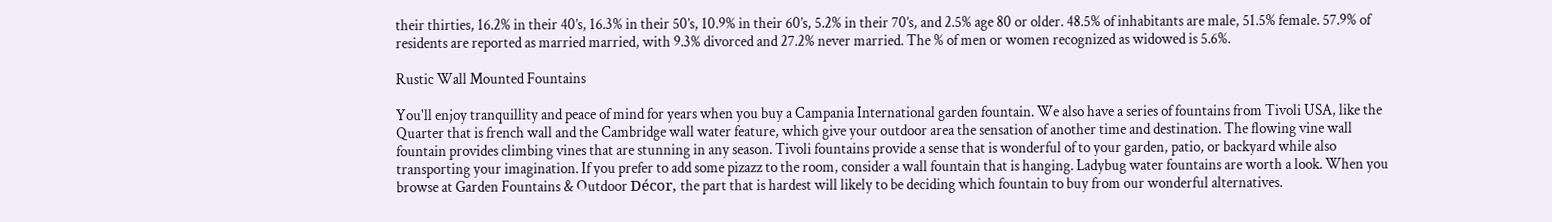their thirties, 16.2% in their 40’s, 16.3% in their 50’s, 10.9% in their 60’s, 5.2% in their 70’s, and 2.5% age 80 or older. 48.5% of inhabitants are male, 51.5% female. 57.9% of residents are reported as married married, with 9.3% divorced and 27.2% never married. The % of men or women recognized as widowed is 5.6%.

Rustic Wall Mounted Fountains

You'll enjoy tranquillity and peace of mind for years when you buy a Campania International garden fountain. We also have a series of fountains from Tivoli USA, like the Quarter that is french wall and the Cambridge wall water feature, which give your outdoor area the sensation of another time and destination. The flowing vine wall fountain provides climbing vines that are stunning in any season. Tivoli fountains provide a sense that is wonderful of to your garden, patio, or backyard while also transporting your imagination. If you prefer to add some pizazz to the room, consider a wall fountain that is hanging. Ladybug water fountains are worth a look. When you browse at Garden Fountains & Outdoor Décor, the part that is hardest will likely to be deciding which fountain to buy from our wonderful alternatives.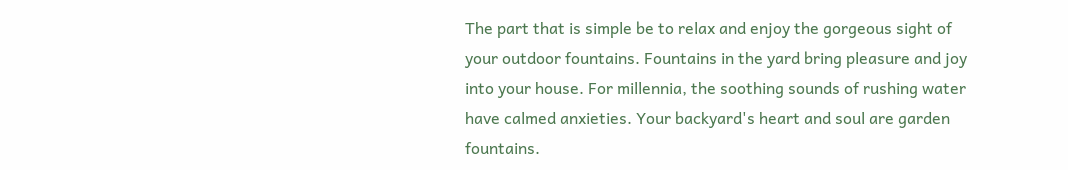The part that is simple be to relax and enjoy the gorgeous sight of your outdoor fountains. Fountains in the yard bring pleasure and joy into your house. For millennia, the soothing sounds of rushing water have calmed anxieties. Your backyard's heart and soul are garden fountains.